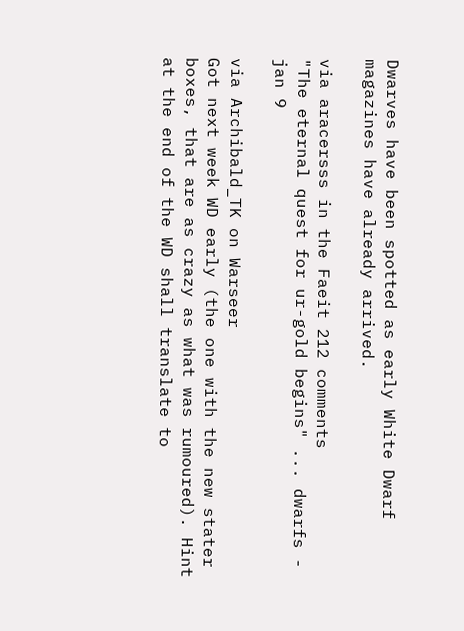Dwarves have been spotted as early White Dwarf magazines have already arrived.

via aracersss in the Faeit 212 comments
"The eternal quest for ur-gold begins" ... dwarfs - jan 9

via Archibald_TK on Warseer
Got next week WD early (the one with the new stater boxes, that are as crazy as what was rumoured). Hint at the end of the WD shall translate to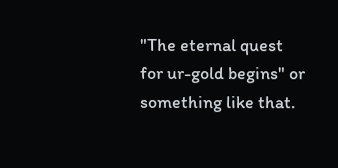"The eternal quest for ur-gold begins" or something like that.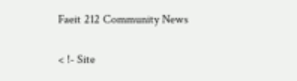Faeit 212 Community News

< !- Site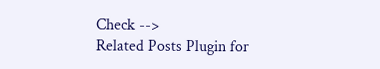Check -->
Related Posts Plugin for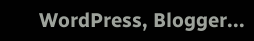WordPress, Blogger...